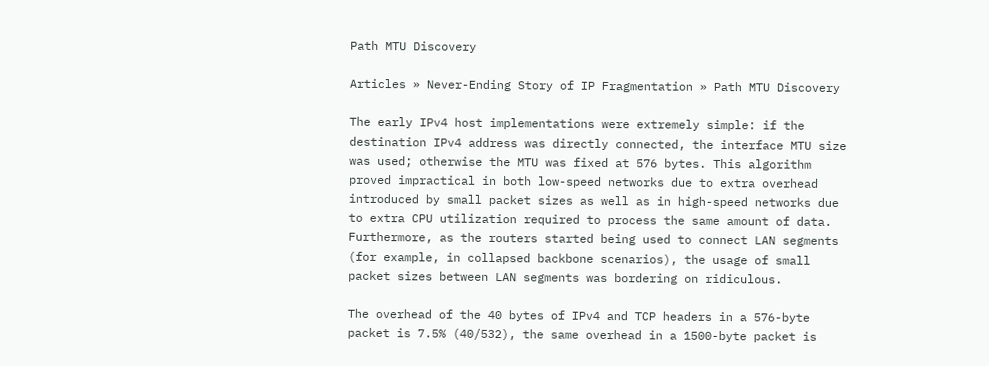Path MTU Discovery

Articles » Never-Ending Story of IP Fragmentation » Path MTU Discovery

The early IPv4 host implementations were extremely simple: if the destination IPv4 address was directly connected, the interface MTU size was used; otherwise the MTU was fixed at 576 bytes. This algorithm proved impractical in both low-speed networks due to extra overhead introduced by small packet sizes as well as in high-speed networks due to extra CPU utilization required to process the same amount of data. Furthermore, as the routers started being used to connect LAN segments (for example, in collapsed backbone scenarios), the usage of small packet sizes between LAN segments was bordering on ridiculous.

The overhead of the 40 bytes of IPv4 and TCP headers in a 576-byte packet is 7.5% (40/532), the same overhead in a 1500-byte packet is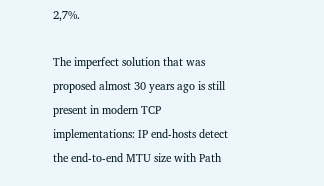2,7%.

The imperfect solution that was proposed almost 30 years ago is still present in modern TCP implementations: IP end-hosts detect the end-to-end MTU size with Path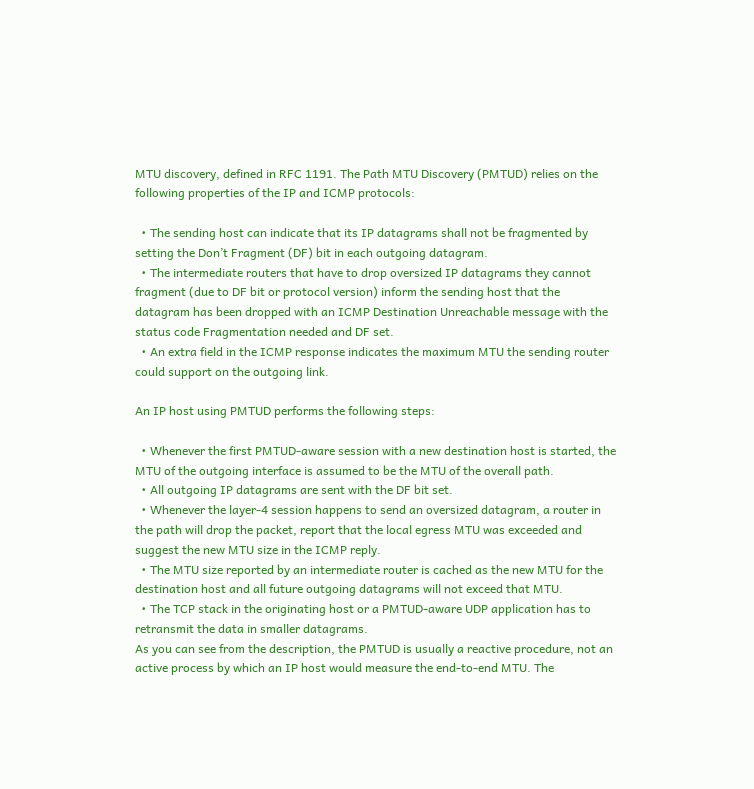MTU discovery, defined in RFC 1191. The Path MTU Discovery (PMTUD) relies on the following properties of the IP and ICMP protocols:

  • The sending host can indicate that its IP datagrams shall not be fragmented by setting the Don’t Fragment (DF) bit in each outgoing datagram.
  • The intermediate routers that have to drop oversized IP datagrams they cannot fragment (due to DF bit or protocol version) inform the sending host that the datagram has been dropped with an ICMP Destination Unreachable message with the status code Fragmentation needed and DF set.
  • An extra field in the ICMP response indicates the maximum MTU the sending router could support on the outgoing link.

An IP host using PMTUD performs the following steps:

  • Whenever the first PMTUD-aware session with a new destination host is started, the MTU of the outgoing interface is assumed to be the MTU of the overall path.
  • All outgoing IP datagrams are sent with the DF bit set.
  • Whenever the layer-4 session happens to send an oversized datagram, a router in the path will drop the packet, report that the local egress MTU was exceeded and suggest the new MTU size in the ICMP reply.
  • The MTU size reported by an intermediate router is cached as the new MTU for the destination host and all future outgoing datagrams will not exceed that MTU.
  • The TCP stack in the originating host or a PMTUD-aware UDP application has to retransmit the data in smaller datagrams.
As you can see from the description, the PMTUD is usually a reactive procedure, not an active process by which an IP host would measure the end-to-end MTU. The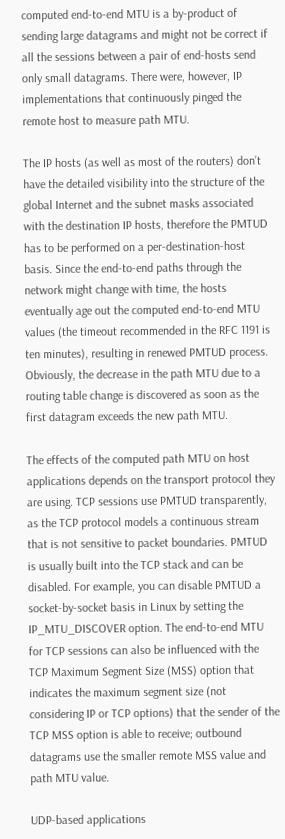computed end-to-end MTU is a by-product of sending large datagrams and might not be correct if all the sessions between a pair of end-hosts send only small datagrams. There were, however, IP implementations that continuously pinged the remote host to measure path MTU.

The IP hosts (as well as most of the routers) don’t have the detailed visibility into the structure of the global Internet and the subnet masks associated with the destination IP hosts, therefore the PMTUD has to be performed on a per-destination-host basis. Since the end-to-end paths through the network might change with time, the hosts eventually age out the computed end-to-end MTU values (the timeout recommended in the RFC 1191 is ten minutes), resulting in renewed PMTUD process. Obviously, the decrease in the path MTU due to a routing table change is discovered as soon as the first datagram exceeds the new path MTU.

The effects of the computed path MTU on host applications depends on the transport protocol they are using. TCP sessions use PMTUD transparently, as the TCP protocol models a continuous stream that is not sensitive to packet boundaries. PMTUD is usually built into the TCP stack and can be disabled. For example, you can disable PMTUD a socket-by-socket basis in Linux by setting the IP_MTU_DISCOVER option. The end-to-end MTU for TCP sessions can also be influenced with the TCP Maximum Segment Size (MSS) option that indicates the maximum segment size (not considering IP or TCP options) that the sender of the TCP MSS option is able to receive; outbound datagrams use the smaller remote MSS value and path MTU value.

UDP-based applications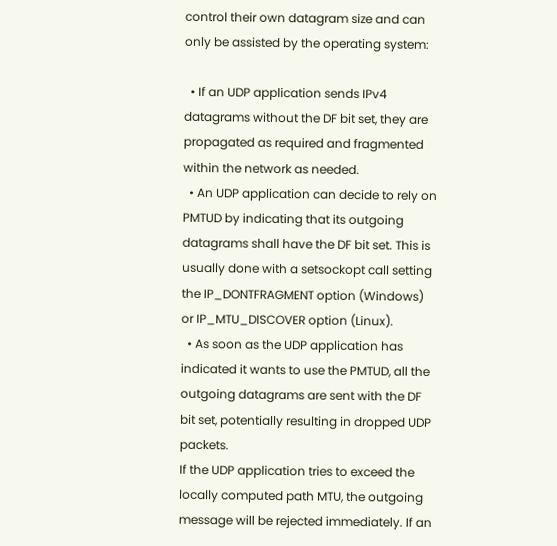control their own datagram size and can only be assisted by the operating system:

  • If an UDP application sends IPv4 datagrams without the DF bit set, they are propagated as required and fragmented within the network as needed.
  • An UDP application can decide to rely on PMTUD by indicating that its outgoing datagrams shall have the DF bit set. This is usually done with a setsockopt call setting the IP_DONTFRAGMENT option (Windows) or IP_MTU_DISCOVER option (Linux).
  • As soon as the UDP application has indicated it wants to use the PMTUD, all the outgoing datagrams are sent with the DF bit set, potentially resulting in dropped UDP packets.
If the UDP application tries to exceed the locally computed path MTU, the outgoing message will be rejected immediately. If an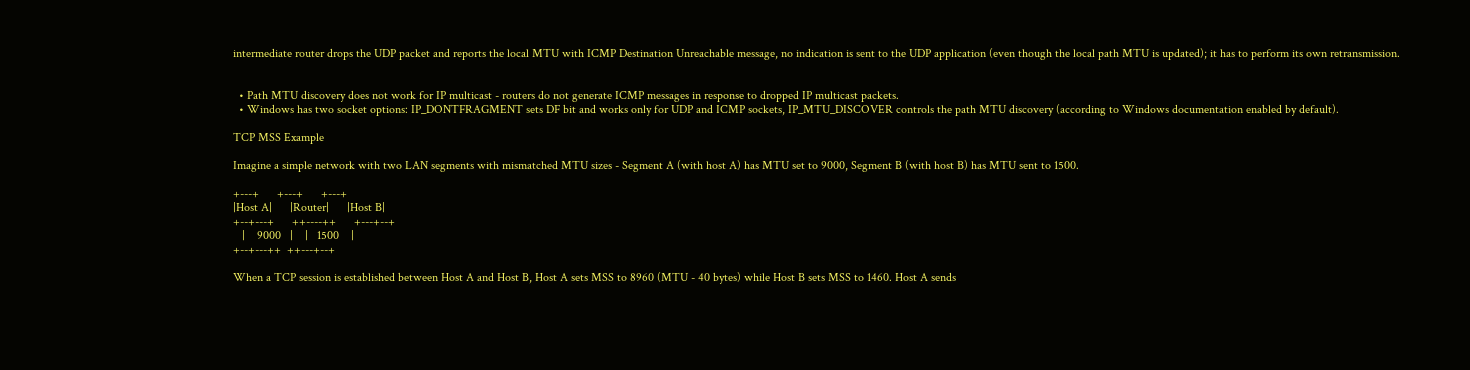intermediate router drops the UDP packet and reports the local MTU with ICMP Destination Unreachable message, no indication is sent to the UDP application (even though the local path MTU is updated); it has to perform its own retransmission.


  • Path MTU discovery does not work for IP multicast - routers do not generate ICMP messages in response to dropped IP multicast packets.
  • Windows has two socket options: IP_DONTFRAGMENT sets DF bit and works only for UDP and ICMP sockets, IP_MTU_DISCOVER controls the path MTU discovery (according to Windows documentation enabled by default).

TCP MSS Example

Imagine a simple network with two LAN segments with mismatched MTU sizes - Segment A (with host A) has MTU set to 9000, Segment B (with host B) has MTU sent to 1500.

+---+      +---+      +---+
|Host A|      |Router|      |Host B|
+--+---+      ++----++      +---+--+
   |    9000   |    |   1500    |
+--+---++  ++---+--+

When a TCP session is established between Host A and Host B, Host A sets MSS to 8960 (MTU - 40 bytes) while Host B sets MSS to 1460. Host A sends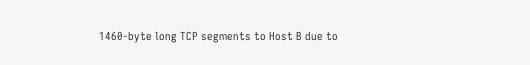1460-byte long TCP segments to Host B due to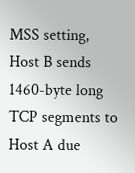MSS setting, Host B sends 1460-byte long TCP segments to Host A due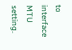to interface MTU setting.